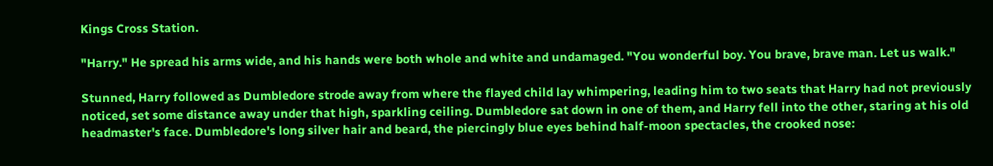Kings Cross Station.

"Harry." He spread his arms wide, and his hands were both whole and white and undamaged. "You wonderful boy. You brave, brave man. Let us walk."

Stunned, Harry followed as Dumbledore strode away from where the flayed child lay whimpering, leading him to two seats that Harry had not previously noticed, set some distance away under that high, sparkling ceiling. Dumbledore sat down in one of them, and Harry fell into the other, staring at his old headmaster's face. Dumbledore's long silver hair and beard, the piercingly blue eyes behind half-moon spectacles, the crooked nose: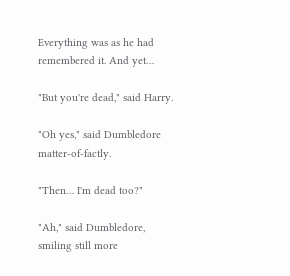Everything was as he had remembered it. And yet…

"But you're dead," said Harry.

"Oh yes," said Dumbledore matter-of-factly.

"Then… I'm dead too?"

"Ah," said Dumbledore, smiling still more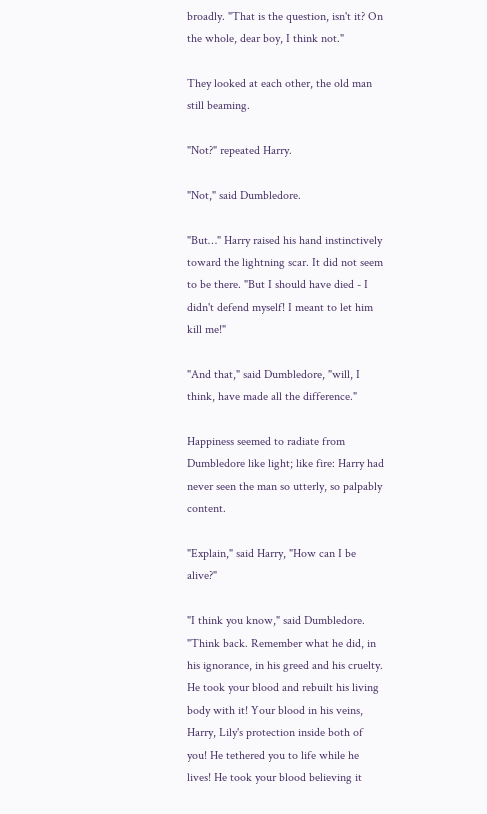broadly. "That is the question, isn't it? On the whole, dear boy, I think not."

They looked at each other, the old man still beaming.

"Not?" repeated Harry.

"Not," said Dumbledore.

"But…" Harry raised his hand instinctively toward the lightning scar. It did not seem to be there. "But I should have died - I didn't defend myself! I meant to let him kill me!"

"And that," said Dumbledore, "will, I think, have made all the difference."

Happiness seemed to radiate from Dumbledore like light; like fire: Harry had never seen the man so utterly, so palpably content.

"Explain," said Harry, "How can I be alive?"

"I think you know," said Dumbledore. "Think back. Remember what he did, in his ignorance, in his greed and his cruelty. He took your blood and rebuilt his living body with it! Your blood in his veins, Harry, Lily's protection inside both of you! He tethered you to life while he lives! He took your blood believing it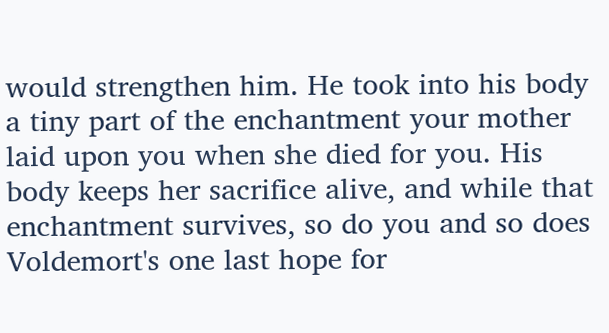would strengthen him. He took into his body a tiny part of the enchantment your mother laid upon you when she died for you. His body keeps her sacrifice alive, and while that enchantment survives, so do you and so does Voldemort's one last hope for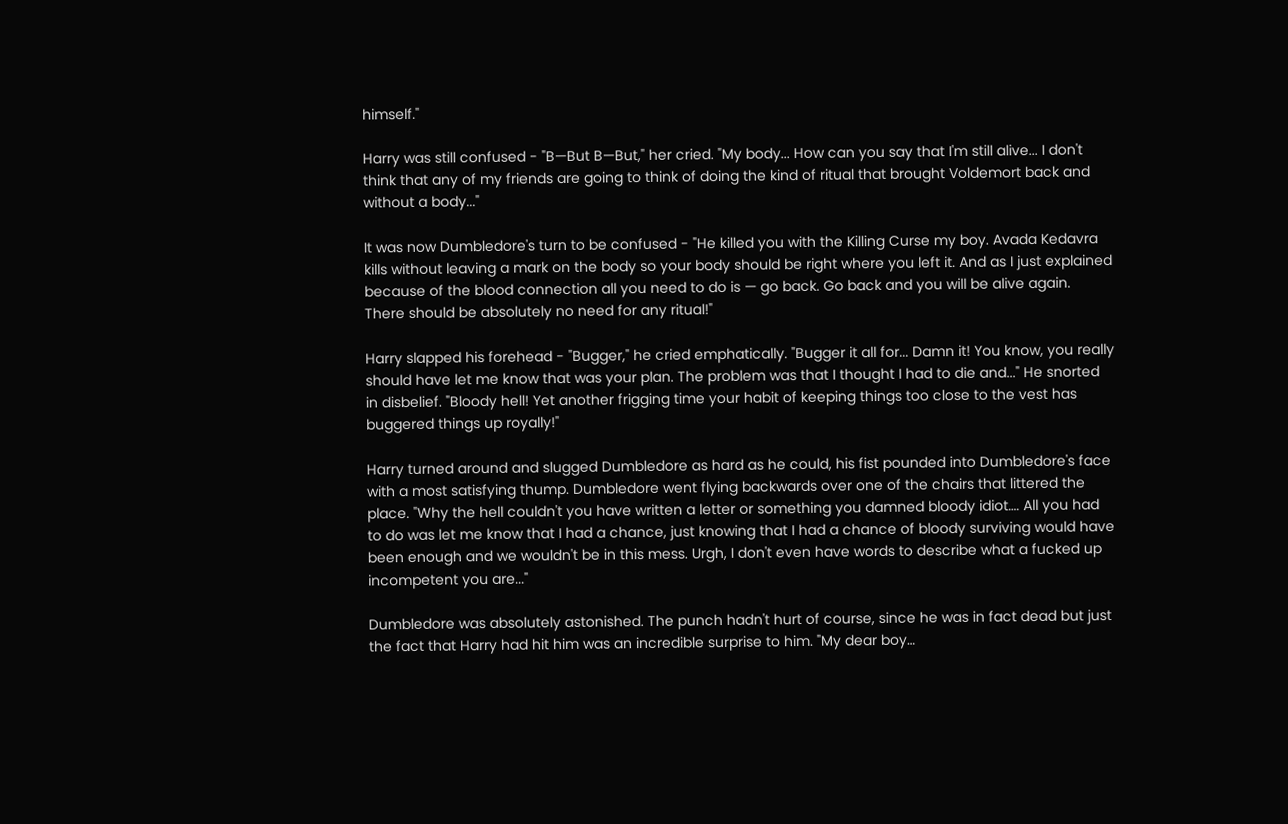himself."

Harry was still confused - "B—But B—But," her cried. "My body... How can you say that I'm still alive... I don't think that any of my friends are going to think of doing the kind of ritual that brought Voldemort back and without a body..."

It was now Dumbledore's turn to be confused - "He killed you with the Killing Curse my boy. Avada Kedavra kills without leaving a mark on the body so your body should be right where you left it. And as I just explained because of the blood connection all you need to do is — go back. Go back and you will be alive again. There should be absolutely no need for any ritual!"

Harry slapped his forehead - "Bugger," he cried emphatically. "Bugger it all for... Damn it! You know, you really should have let me know that was your plan. The problem was that I thought I had to die and..." He snorted in disbelief. "Bloody hell! Yet another frigging time your habit of keeping things too close to the vest has buggered things up royally!"

Harry turned around and slugged Dumbledore as hard as he could, his fist pounded into Dumbledore's face with a most satisfying thump. Dumbledore went flying backwards over one of the chairs that littered the place. "Why the hell couldn't you have written a letter or something you damned bloody idiot…. All you had to do was let me know that I had a chance, just knowing that I had a chance of bloody surviving would have been enough and we wouldn't be in this mess. Urgh, I don't even have words to describe what a fucked up incompetent you are..."

Dumbledore was absolutely astonished. The punch hadn't hurt of course, since he was in fact dead but just the fact that Harry had hit him was an incredible surprise to him. "My dear boy…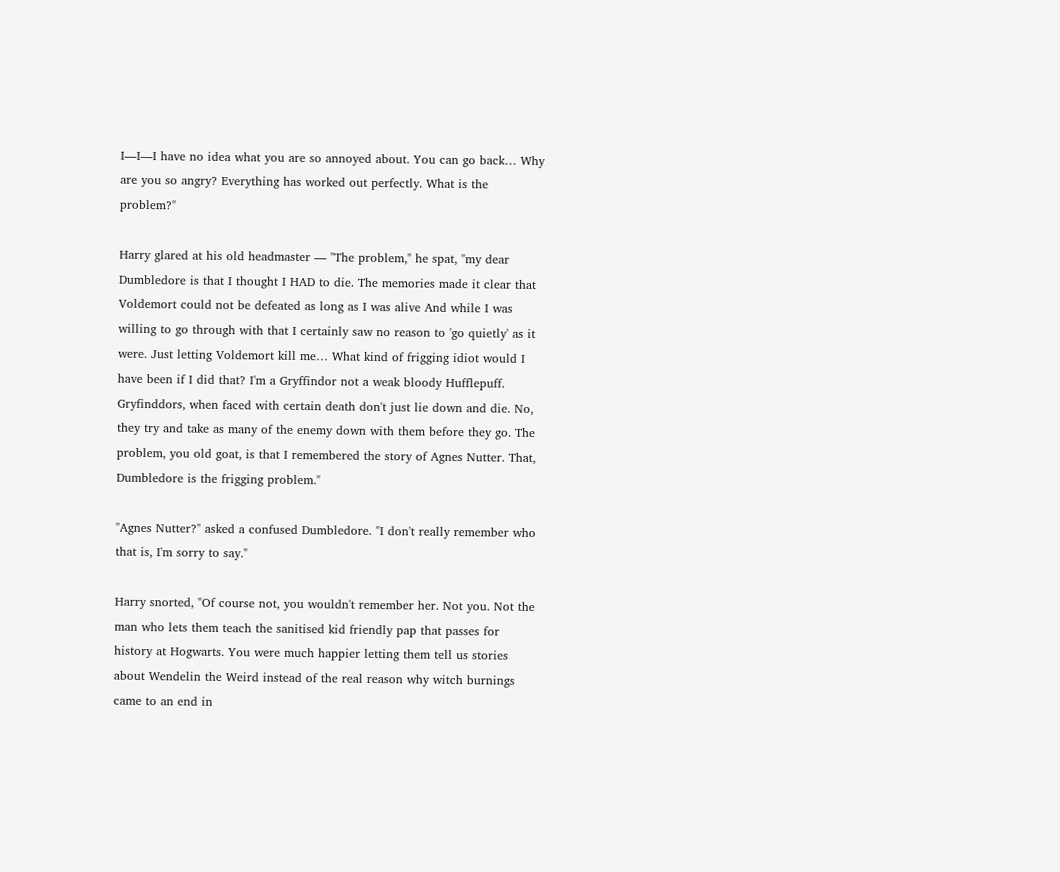I—I—I have no idea what you are so annoyed about. You can go back… Why are you so angry? Everything has worked out perfectly. What is the problem?"

Harry glared at his old headmaster — "The problem," he spat, "my dear Dumbledore is that I thought I HAD to die. The memories made it clear that Voldemort could not be defeated as long as I was alive And while I was willing to go through with that I certainly saw no reason to 'go quietly' as it were. Just letting Voldemort kill me… What kind of frigging idiot would I have been if I did that? I'm a Gryffindor not a weak bloody Hufflepuff. Gryfinddors, when faced with certain death don't just lie down and die. No, they try and take as many of the enemy down with them before they go. The problem, you old goat, is that I remembered the story of Agnes Nutter. That, Dumbledore is the frigging problem."

"Agnes Nutter?" asked a confused Dumbledore. "I don't really remember who that is, I'm sorry to say."

Harry snorted, "Of course not, you wouldn't remember her. Not you. Not the man who lets them teach the sanitised kid friendly pap that passes for history at Hogwarts. You were much happier letting them tell us stories about Wendelin the Weird instead of the real reason why witch burnings came to an end in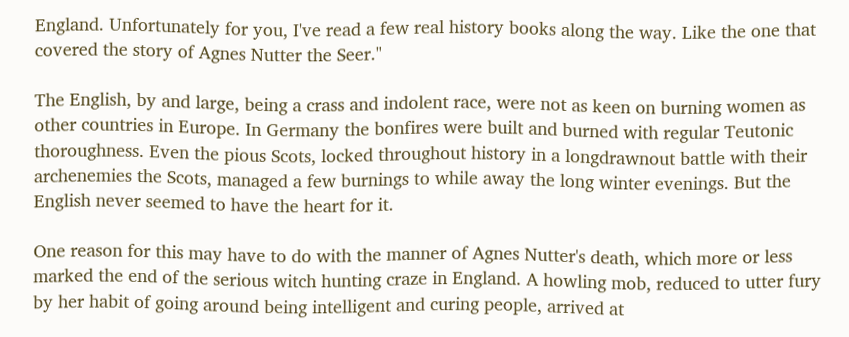England. Unfortunately for you, I've read a few real history books along the way. Like the one that covered the story of Agnes Nutter the Seer."

The English, by and large, being a crass and indolent race, were not as keen on burning women as other countries in Europe. In Germany the bonfires were built and burned with regular Teutonic thoroughness. Even the pious Scots, locked throughout history in a longdrawnout battle with their archenemies the Scots, managed a few burnings to while away the long winter evenings. But the English never seemed to have the heart for it.

One reason for this may have to do with the manner of Agnes Nutter's death, which more or less marked the end of the serious witch hunting craze in England. A howling mob, reduced to utter fury by her habit of going around being intelligent and curing people, arrived at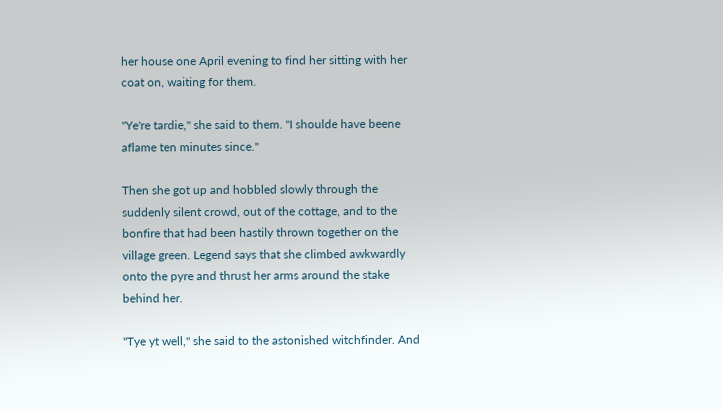her house one April evening to find her sitting with her coat on, waiting for them.

"Ye're tardie," she said to them. "I shoulde have beene aflame ten minutes since."

Then she got up and hobbled slowly through the suddenly silent crowd, out of the cottage, and to the bonfire that had been hastily thrown together on the village green. Legend says that she climbed awkwardly onto the pyre and thrust her arms around the stake behind her.

"Tye yt well," she said to the astonished witchfinder. And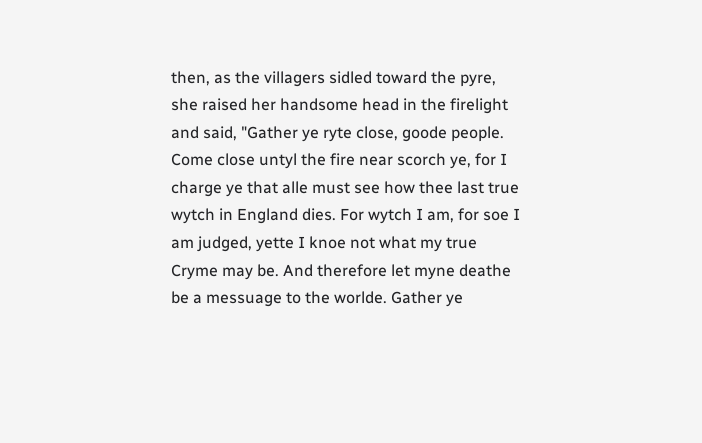then, as the villagers sidled toward the pyre, she raised her handsome head in the firelight and said, "Gather ye ryte close, goode people. Come close untyl the fire near scorch ye, for I charge ye that alle must see how thee last true wytch in England dies. For wytch I am, for soe I am judged, yette I knoe not what my true Cryme may be. And therefore let myne deathe be a messuage to the worlde. Gather ye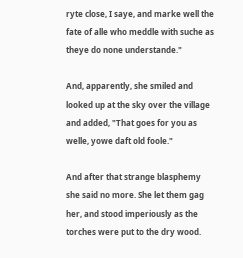ryte close, I saye, and marke well the fate of alle who meddle with suche as theye do none understande."

And, apparently, she smiled and looked up at the sky over the village and added, "That goes for you as welle, yowe daft old foole."

And after that strange blasphemy she said no more. She let them gag her, and stood imperiously as the torches were put to the dry wood.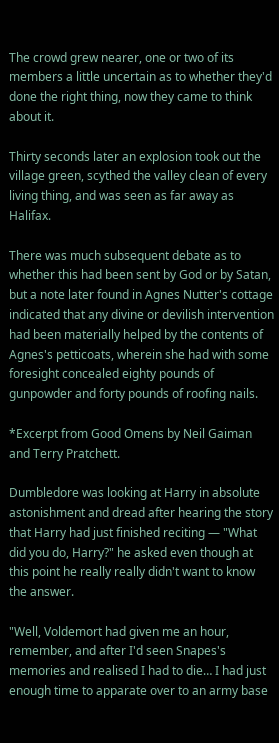The crowd grew nearer, one or two of its members a little uncertain as to whether they'd done the right thing, now they came to think about it.

Thirty seconds later an explosion took out the village green, scythed the valley clean of every living thing, and was seen as far away as Halifax.

There was much subsequent debate as to whether this had been sent by God or by Satan, but a note later found in Agnes Nutter's cottage indicated that any divine or devilish intervention had been materially helped by the contents of Agnes's petticoats, wherein she had with some foresight concealed eighty pounds of gunpowder and forty pounds of roofing nails.

*Excerpt from Good Omens by Neil Gaiman and Terry Pratchett.

Dumbledore was looking at Harry in absolute astonishment and dread after hearing the story that Harry had just finished reciting — "What did you do, Harry?" he asked even though at this point he really really didn't want to know the answer.

"Well, Voldemort had given me an hour, remember, and after I'd seen Snapes's memories and realised I had to die… I had just enough time to apparate over to an army base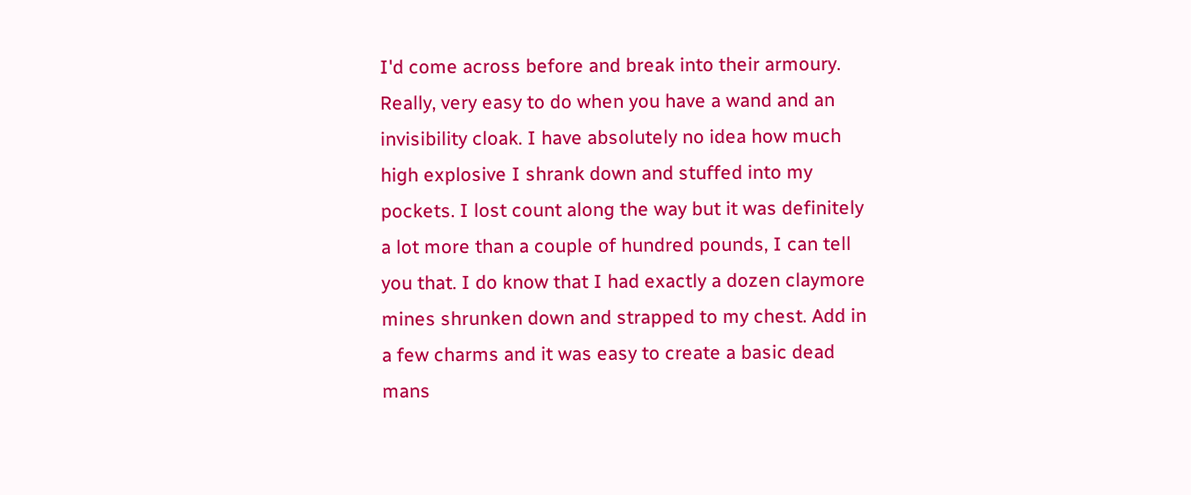I'd come across before and break into their armoury. Really, very easy to do when you have a wand and an invisibility cloak. I have absolutely no idea how much high explosive I shrank down and stuffed into my pockets. I lost count along the way but it was definitely a lot more than a couple of hundred pounds, I can tell you that. I do know that I had exactly a dozen claymore mines shrunken down and strapped to my chest. Add in a few charms and it was easy to create a basic dead mans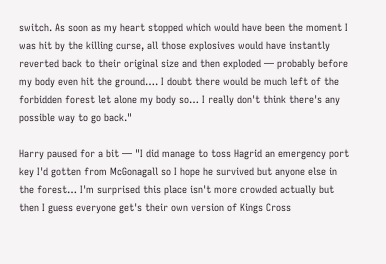switch. As soon as my heart stopped which would have been the moment I was hit by the killing curse, all those explosives would have instantly reverted back to their original size and then exploded — probably before my body even hit the ground…. I doubt there would be much left of the forbidden forest let alone my body so… I really don't think there's any possible way to go back."

Harry paused for a bit — "I did manage to toss Hagrid an emergency port key I'd gotten from McGonagall so I hope he survived but anyone else in the forest… I'm surprised this place isn't more crowded actually but then I guess everyone get's their own version of Kings Cross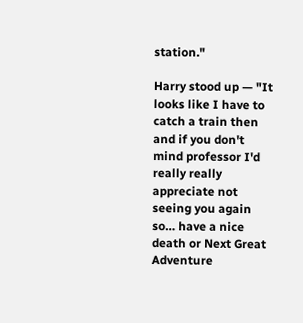station."

Harry stood up — "It looks like I have to catch a train then and if you don't mind professor I'd really really appreciate not seeing you again so… have a nice death or Next Great Adventure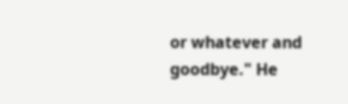or whatever and goodbye." He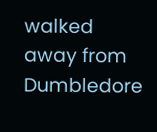walked away from Dumbledore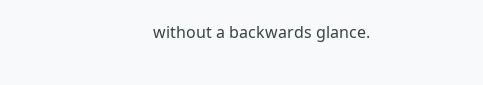without a backwards glance.